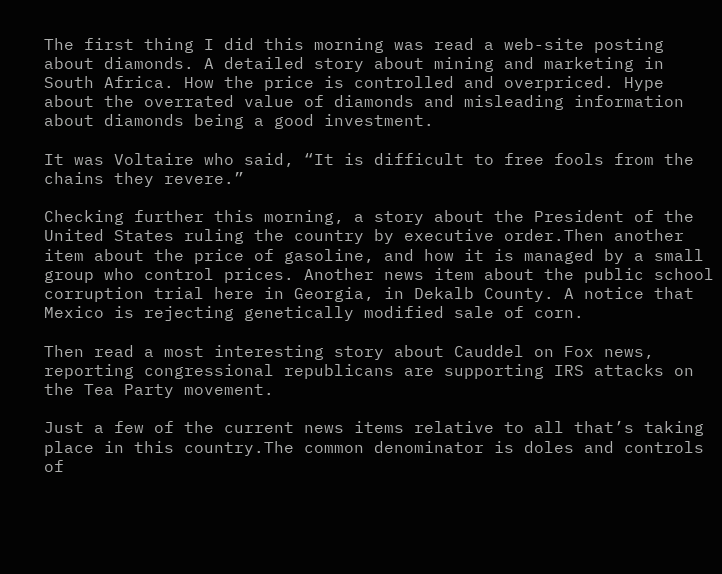The first thing I did this morning was read a web-site posting about diamonds. A detailed story about mining and marketing in South Africa. How the price is controlled and overpriced. Hype about the overrated value of diamonds and misleading information about diamonds being a good investment.

It was Voltaire who said, “It is difficult to free fools from the chains they revere.”

Checking further this morning, a story about the President of the United States ruling the country by executive order.Then another item about the price of gasoline, and how it is managed by a small group who control prices. Another news item about the public school corruption trial here in Georgia, in Dekalb County. A notice that Mexico is rejecting genetically modified sale of corn.

Then read a most interesting story about Cauddel on Fox news, reporting congressional republicans are supporting IRS attacks on the Tea Party movement.

Just a few of the current news items relative to all that’s taking place in this country.The common denominator is doles and controls of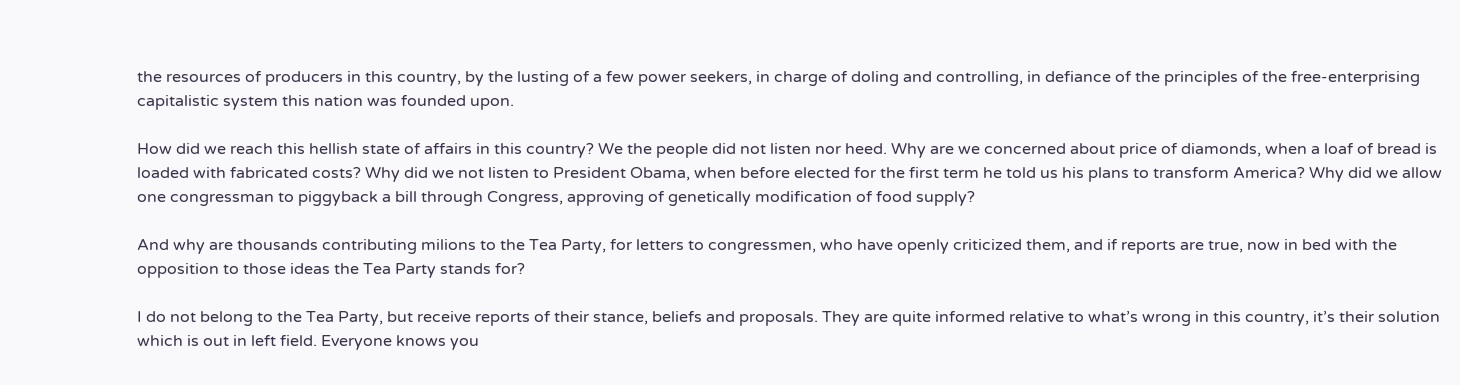the resources of producers in this country, by the lusting of a few power seekers, in charge of doling and controlling, in defiance of the principles of the free-enterprising capitalistic system this nation was founded upon.

How did we reach this hellish state of affairs in this country? We the people did not listen nor heed. Why are we concerned about price of diamonds, when a loaf of bread is loaded with fabricated costs? Why did we not listen to President Obama, when before elected for the first term he told us his plans to transform America? Why did we allow one congressman to piggyback a bill through Congress, approving of genetically modification of food supply?

And why are thousands contributing milions to the Tea Party, for letters to congressmen, who have openly criticized them, and if reports are true, now in bed with the opposition to those ideas the Tea Party stands for?

I do not belong to the Tea Party, but receive reports of their stance, beliefs and proposals. They are quite informed relative to what’s wrong in this country, it’s their solution which is out in left field. Everyone knows you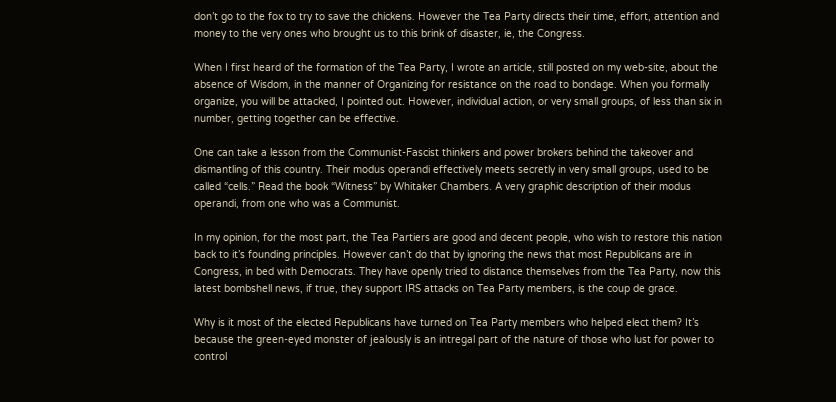don’t go to the fox to try to save the chickens. However the Tea Party directs their time, effort, attention and money to the very ones who brought us to this brink of disaster, ie, the Congress.

When I first heard of the formation of the Tea Party, I wrote an article, still posted on my web-site, about the absence of Wisdom, in the manner of Organizing for resistance on the road to bondage. When you formally organize, you will be attacked, I pointed out. However, individual action, or very small groups, of less than six in number, getting together can be effective.

One can take a lesson from the Communist-Fascist thinkers and power brokers behind the takeover and dismantling of this country. Their modus operandi effectively meets secretly in very small groups, used to be called “cells.” Read the book “Witness” by Whitaker Chambers. A very graphic description of their modus operandi, from one who was a Communist.

In my opinion, for the most part, the Tea Partiers are good and decent people, who wish to restore this nation back to it’s founding principles. However can’t do that by ignoring the news that most Republicans are in Congress, in bed with Democrats. They have openly tried to distance themselves from the Tea Party, now this latest bombshell news, if true, they support IRS attacks on Tea Party members, is the coup de grace.

Why is it most of the elected Republicans have turned on Tea Party members who helped elect them? It’s because the green-eyed monster of jealously is an intregal part of the nature of those who lust for power to control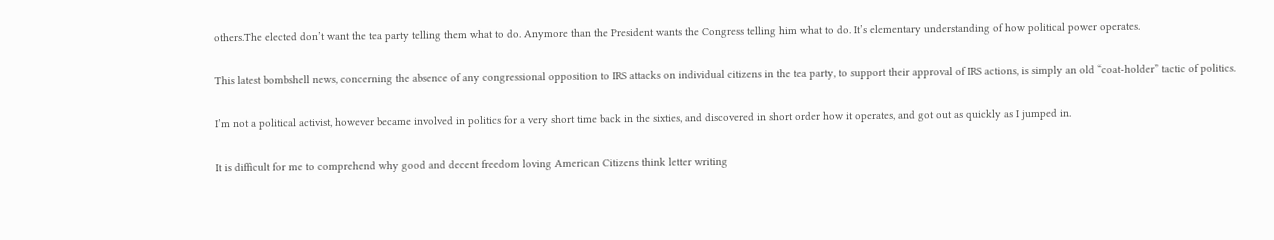others.The elected don’t want the tea party telling them what to do. Anymore than the President wants the Congress telling him what to do. It’s elementary understanding of how political power operates.

This latest bombshell news, concerning the absence of any congressional opposition to IRS attacks on individual citizens in the tea party, to support their approval of IRS actions, is simply an old “coat-holder” tactic of politics.

I’m not a political activist, however became involved in politics for a very short time back in the sixties, and discovered in short order how it operates, and got out as quickly as I jumped in.

It is difficult for me to comprehend why good and decent freedom loving American Citizens think letter writing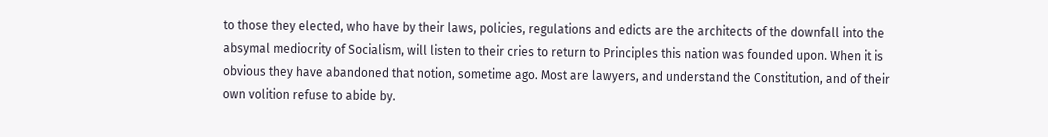to those they elected, who have by their laws, policies, regulations and edicts are the architects of the downfall into the absymal mediocrity of Socialism, will listen to their cries to return to Principles this nation was founded upon. When it is obvious they have abandoned that notion, sometime ago. Most are lawyers, and understand the Constitution, and of their own volition refuse to abide by.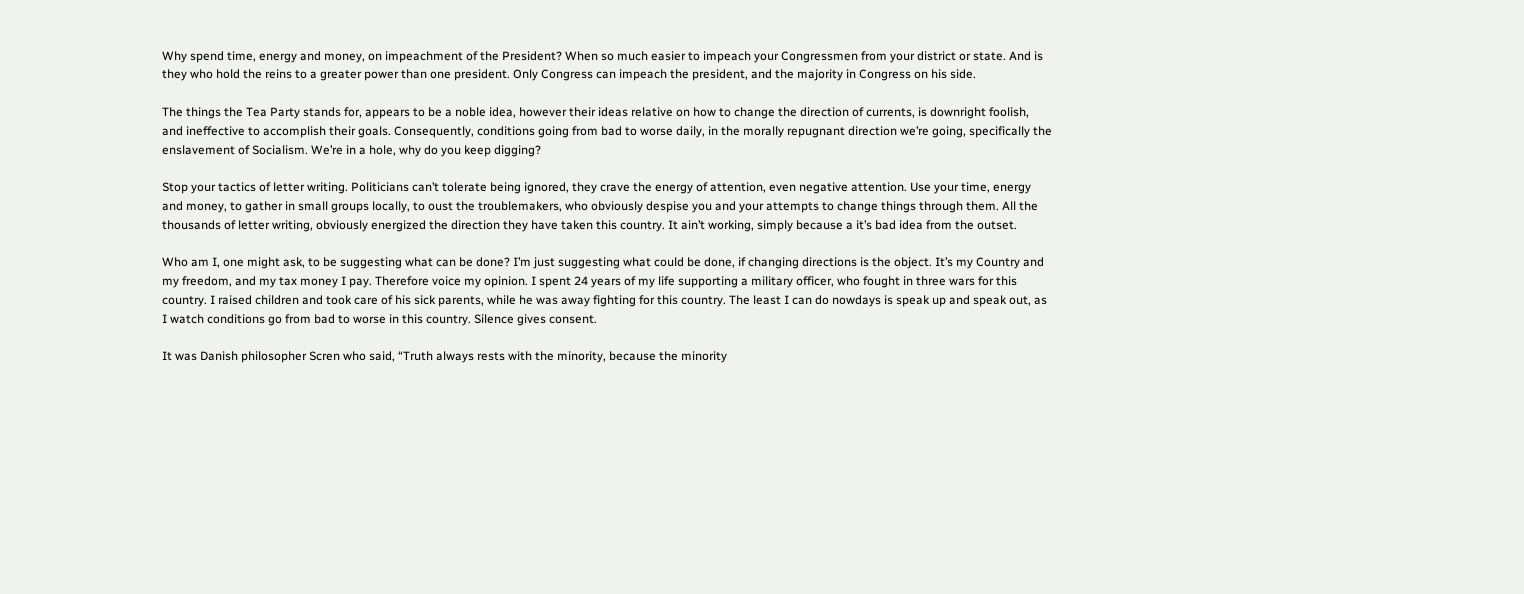Why spend time, energy and money, on impeachment of the President? When so much easier to impeach your Congressmen from your district or state. And is they who hold the reins to a greater power than one president. Only Congress can impeach the president, and the majority in Congress on his side.

The things the Tea Party stands for, appears to be a noble idea, however their ideas relative on how to change the direction of currents, is downright foolish, and ineffective to accomplish their goals. Consequently, conditions going from bad to worse daily, in the morally repugnant direction we’re going, specifically the enslavement of Socialism. We’re in a hole, why do you keep digging?

Stop your tactics of letter writing. Politicians can’t tolerate being ignored, they crave the energy of attention, even negative attention. Use your time, energy and money, to gather in small groups locally, to oust the troublemakers, who obviously despise you and your attempts to change things through them. All the thousands of letter writing, obviously energized the direction they have taken this country. It ain’t working, simply because a it’s bad idea from the outset.

Who am I, one might ask, to be suggesting what can be done? I’m just suggesting what could be done, if changing directions is the object. It’s my Country and my freedom, and my tax money I pay. Therefore voice my opinion. I spent 24 years of my life supporting a military officer, who fought in three wars for this country. I raised children and took care of his sick parents, while he was away fighting for this country. The least I can do nowdays is speak up and speak out, as I watch conditions go from bad to worse in this country. Silence gives consent.

It was Danish philosopher Scren who said, “Truth always rests with the minority, because the minority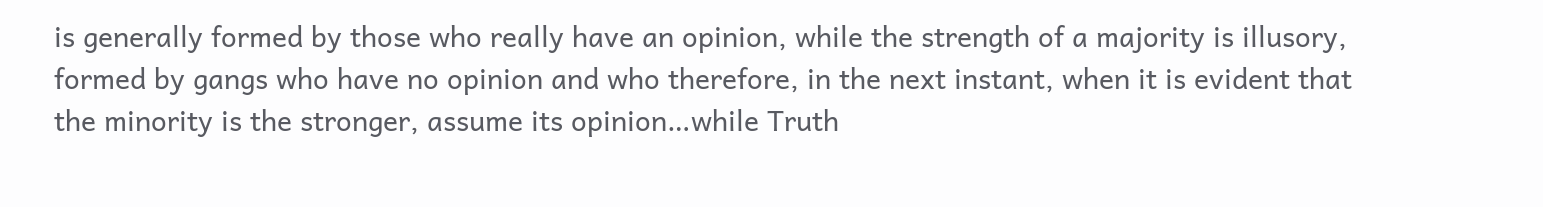is generally formed by those who really have an opinion, while the strength of a majority is illusory, formed by gangs who have no opinion and who therefore, in the next instant, when it is evident that the minority is the stronger, assume its opinion…while Truth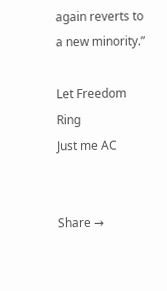again reverts to a new minority.”

Let Freedom Ring
Just me AC


Share →